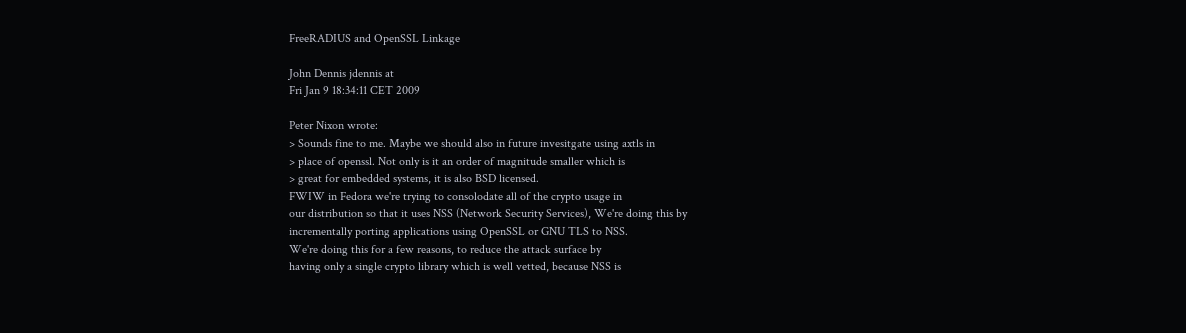FreeRADIUS and OpenSSL Linkage

John Dennis jdennis at
Fri Jan 9 18:34:11 CET 2009

Peter Nixon wrote:
> Sounds fine to me. Maybe we should also in future invesitgate using axtls in
> place of openssl. Not only is it an order of magnitude smaller which is
> great for embedded systems, it is also BSD licensed.
FWIW in Fedora we're trying to consolodate all of the crypto usage in
our distribution so that it uses NSS (Network Security Services), We're doing this by
incrementally porting applications using OpenSSL or GNU TLS to NSS.
We're doing this for a few reasons, to reduce the attack surface by
having only a single crypto library which is well vetted, because NSS is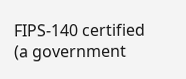FIPS-140 certified (a government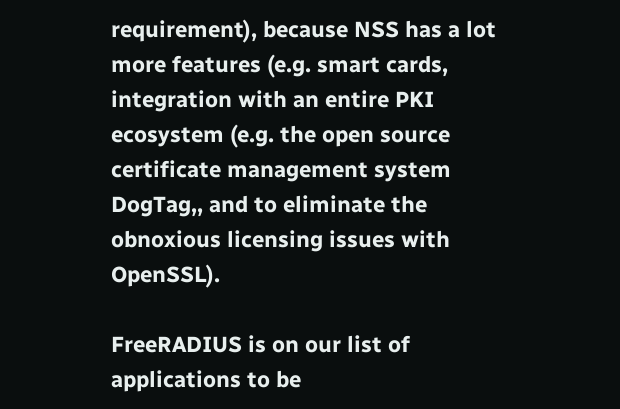requirement), because NSS has a lot
more features (e.g. smart cards, integration with an entire PKI
ecosystem (e.g. the open source certificate management system DogTag,, and to eliminate the
obnoxious licensing issues with OpenSSL).

FreeRADIUS is on our list of applications to be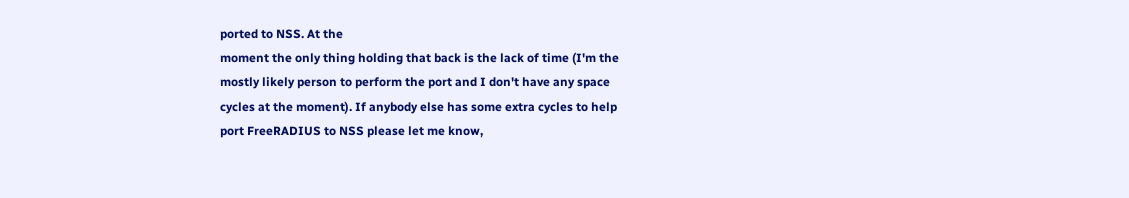ported to NSS. At the
moment the only thing holding that back is the lack of time (I'm the
mostly likely person to perform the port and I don't have any space
cycles at the moment). If anybody else has some extra cycles to help
port FreeRADIUS to NSS please let me know,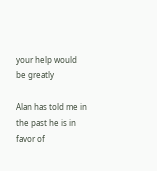your help would be greatly

Alan has told me in the past he is in favor of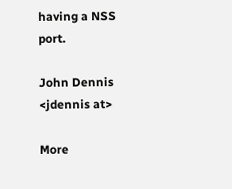having a NSS port.

John Dennis <jdennis at>

More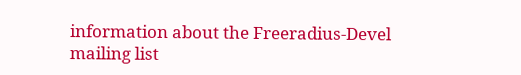information about the Freeradius-Devel mailing list